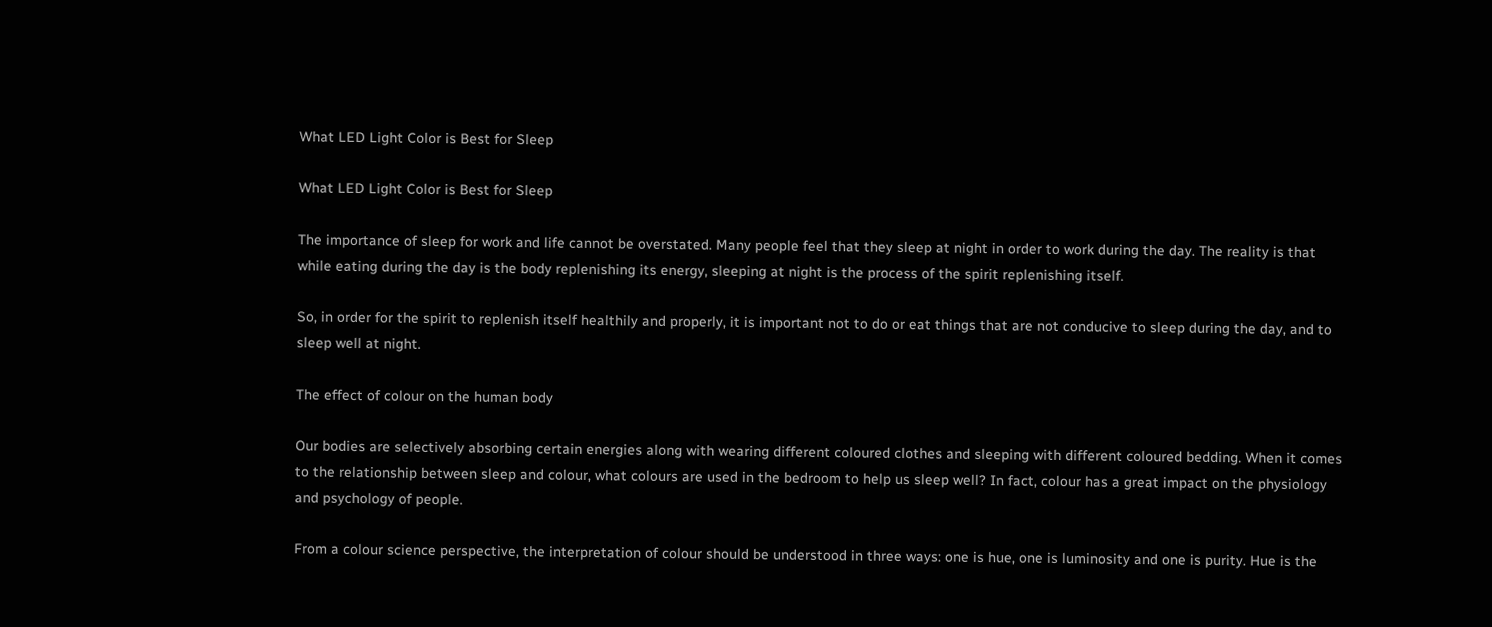What LED Light Color is Best for Sleep

What LED Light Color is Best for Sleep

The importance of sleep for work and life cannot be overstated. Many people feel that they sleep at night in order to work during the day. The reality is that while eating during the day is the body replenishing its energy, sleeping at night is the process of the spirit replenishing itself.

So, in order for the spirit to replenish itself healthily and properly, it is important not to do or eat things that are not conducive to sleep during the day, and to sleep well at night.

The effect of colour on the human body

Our bodies are selectively absorbing certain energies along with wearing different coloured clothes and sleeping with different coloured bedding. When it comes to the relationship between sleep and colour, what colours are used in the bedroom to help us sleep well? In fact, colour has a great impact on the physiology and psychology of people.

From a colour science perspective, the interpretation of colour should be understood in three ways: one is hue, one is luminosity and one is purity. Hue is the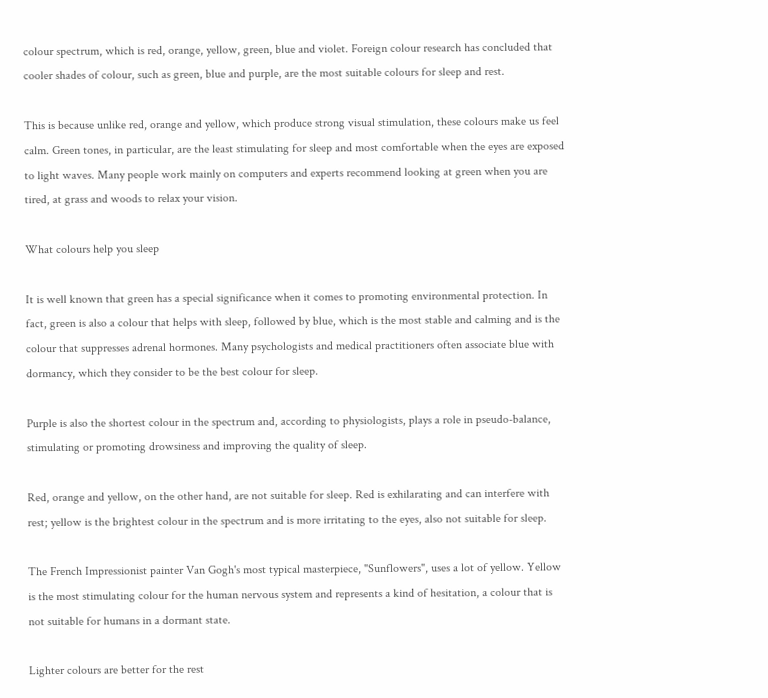colour spectrum, which is red, orange, yellow, green, blue and violet. Foreign colour research has concluded that cooler shades of colour, such as green, blue and purple, are the most suitable colours for sleep and rest.

This is because unlike red, orange and yellow, which produce strong visual stimulation, these colours make us feel calm. Green tones, in particular, are the least stimulating for sleep and most comfortable when the eyes are exposed to light waves. Many people work mainly on computers and experts recommend looking at green when you are tired, at grass and woods to relax your vision.

What colours help you sleep

It is well known that green has a special significance when it comes to promoting environmental protection. In fact, green is also a colour that helps with sleep, followed by blue, which is the most stable and calming and is the colour that suppresses adrenal hormones. Many psychologists and medical practitioners often associate blue with dormancy, which they consider to be the best colour for sleep.

Purple is also the shortest colour in the spectrum and, according to physiologists, plays a role in pseudo-balance, stimulating or promoting drowsiness and improving the quality of sleep.

Red, orange and yellow, on the other hand, are not suitable for sleep. Red is exhilarating and can interfere with rest; yellow is the brightest colour in the spectrum and is more irritating to the eyes, also not suitable for sleep.

The French Impressionist painter Van Gogh's most typical masterpiece, "Sunflowers", uses a lot of yellow. Yellow is the most stimulating colour for the human nervous system and represents a kind of hesitation, a colour that is not suitable for humans in a dormant state.

Lighter colours are better for the rest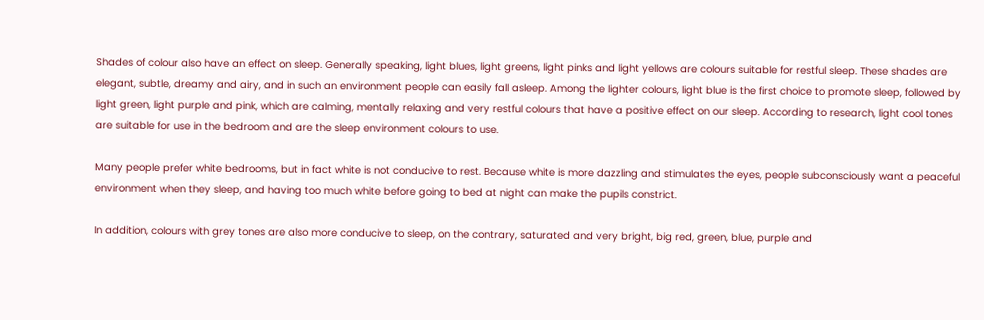Shades of colour also have an effect on sleep. Generally speaking, light blues, light greens, light pinks and light yellows are colours suitable for restful sleep. These shades are elegant, subtle, dreamy and airy, and in such an environment people can easily fall asleep. Among the lighter colours, light blue is the first choice to promote sleep, followed by light green, light purple and pink, which are calming, mentally relaxing and very restful colours that have a positive effect on our sleep. According to research, light cool tones are suitable for use in the bedroom and are the sleep environment colours to use.

Many people prefer white bedrooms, but in fact white is not conducive to rest. Because white is more dazzling and stimulates the eyes, people subconsciously want a peaceful environment when they sleep, and having too much white before going to bed at night can make the pupils constrict.

In addition, colours with grey tones are also more conducive to sleep, on the contrary, saturated and very bright, big red, green, blue, purple and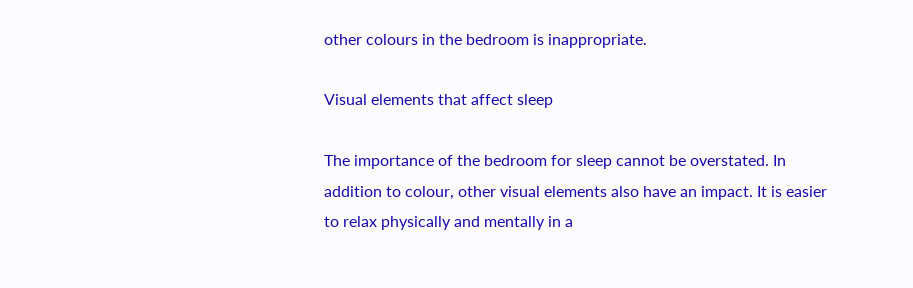other colours in the bedroom is inappropriate.

Visual elements that affect sleep

The importance of the bedroom for sleep cannot be overstated. In addition to colour, other visual elements also have an impact. It is easier to relax physically and mentally in a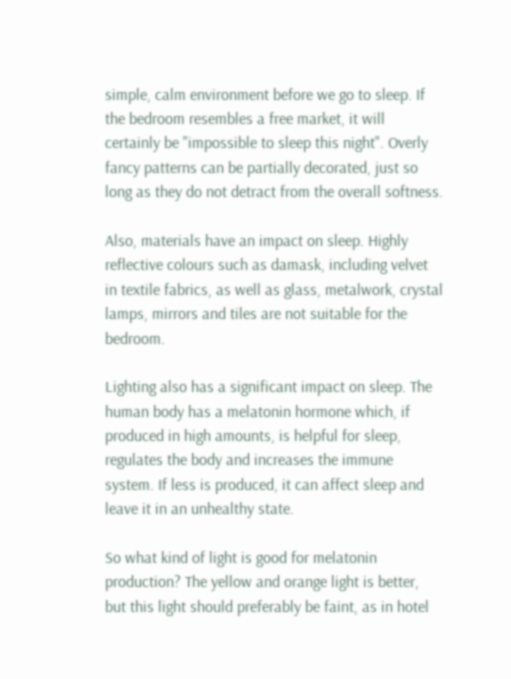simple, calm environment before we go to sleep. If the bedroom resembles a free market, it will certainly be "impossible to sleep this night". Overly fancy patterns can be partially decorated, just so long as they do not detract from the overall softness.

Also, materials have an impact on sleep. Highly reflective colours such as damask, including velvet in textile fabrics, as well as glass, metalwork, crystal lamps, mirrors and tiles are not suitable for the bedroom.

Lighting also has a significant impact on sleep. The human body has a melatonin hormone which, if produced in high amounts, is helpful for sleep, regulates the body and increases the immune system. If less is produced, it can affect sleep and leave it in an unhealthy state.

So what kind of light is good for melatonin production? The yellow and orange light is better, but this light should preferably be faint, as in hotel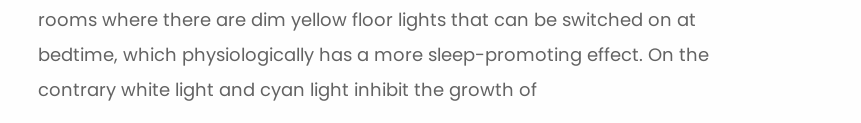rooms where there are dim yellow floor lights that can be switched on at bedtime, which physiologically has a more sleep-promoting effect. On the contrary white light and cyan light inhibit the growth of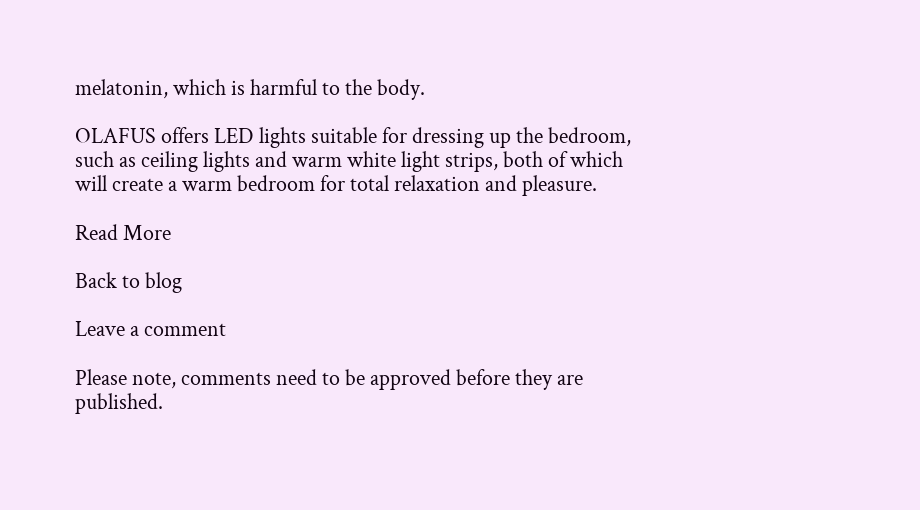melatonin, which is harmful to the body.

OLAFUS offers LED lights suitable for dressing up the bedroom, such as ceiling lights and warm white light strips, both of which will create a warm bedroom for total relaxation and pleasure.

Read More

Back to blog

Leave a comment

Please note, comments need to be approved before they are published.